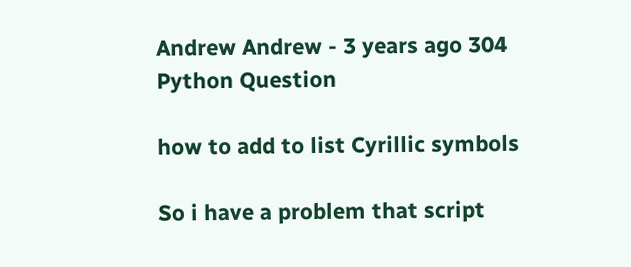Andrew Andrew - 3 years ago 304
Python Question

how to add to list Cyrillic symbols

So i have a problem that script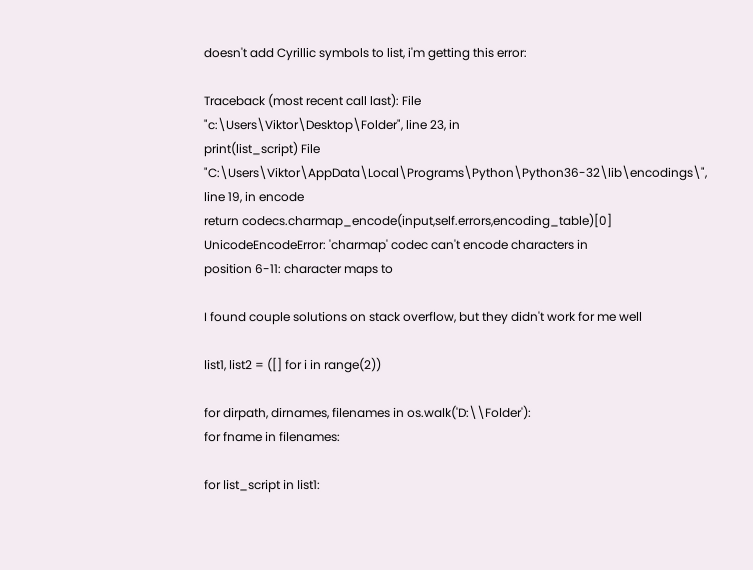doesn't add Cyrillic symbols to list, i'm getting this error:

Traceback (most recent call last): File
"c:\Users\Viktor\Desktop\Folder", line 23, in
print(list_script) File "C:\Users\Viktor\AppData\Local\Programs\Python\Python36-32\lib\encodings\",
line 19, in encode
return codecs.charmap_encode(input,self.errors,encoding_table)[0] UnicodeEncodeError: 'charmap' codec can't encode characters in
position 6-11: character maps to

I found couple solutions on stack overflow, but they didn't work for me well

list1, list2 = ([] for i in range(2))

for dirpath, dirnames, filenames in os.walk('D:\\Folder'):
for fname in filenames:

for list_script in list1: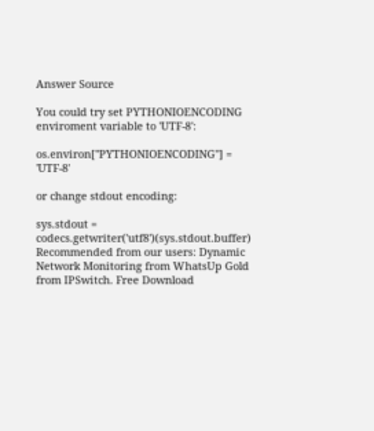Answer Source

You could try set PYTHONIOENCODING enviroment variable to 'UTF-8':

os.environ["PYTHONIOENCODING"] = 'UTF-8'

or change stdout encoding:

sys.stdout = codecs.getwriter('utf8')(sys.stdout.buffer)
Recommended from our users: Dynamic Network Monitoring from WhatsUp Gold from IPSwitch. Free Download